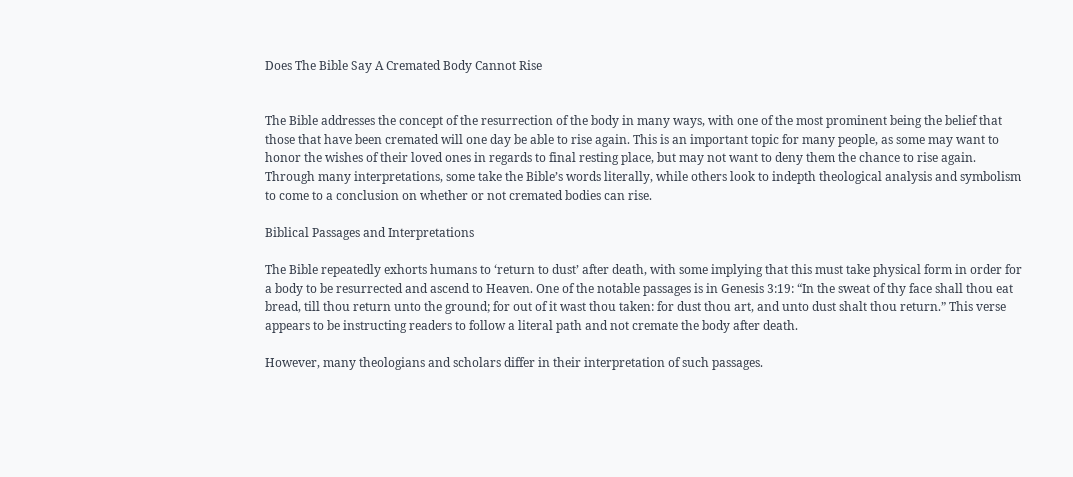Does The Bible Say A Cremated Body Cannot Rise


The Bible addresses the concept of the resurrection of the body in many ways, with one of the most prominent being the belief that those that have been cremated will one day be able to rise again. This is an important topic for many people, as some may want to honor the wishes of their loved ones in regards to final resting place, but may not want to deny them the chance to rise again. Through many interpretations, some take the Bible’s words literally, while others look to indepth theological analysis and symbolism to come to a conclusion on whether or not cremated bodies can rise.

Biblical Passages and Interpretations

The Bible repeatedly exhorts humans to ‘return to dust’ after death, with some implying that this must take physical form in order for a body to be resurrected and ascend to Heaven. One of the notable passages is in Genesis 3:19: “In the sweat of thy face shall thou eat bread, till thou return unto the ground; for out of it wast thou taken: for dust thou art, and unto dust shalt thou return.” This verse appears to be instructing readers to follow a literal path and not cremate the body after death.

However, many theologians and scholars differ in their interpretation of such passages.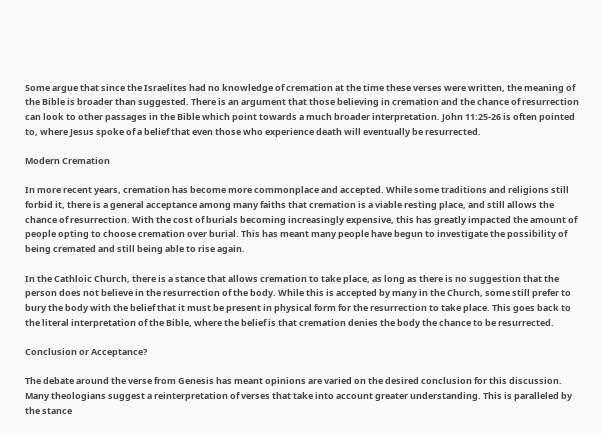Some argue that since the Israelites had no knowledge of cremation at the time these verses were written, the meaning of the Bible is broader than suggested. There is an argument that those believing in cremation and the chance of resurrection can look to other passages in the Bible which point towards a much broader interpretation. John 11:25-26 is often pointed to, where Jesus spoke of a belief that even those who experience death will eventually be resurrected.

Modern Cremation

In more recent years, cremation has become more commonplace and accepted. While some traditions and religions still forbid it, there is a general acceptance among many faiths that cremation is a viable resting place, and still allows the chance of resurrection. With the cost of burials becoming increasingly expensive, this has greatly impacted the amount of people opting to choose cremation over burial. This has meant many people have begun to investigate the possibility of being cremated and still being able to rise again.

In the Cathloic Church, there is a stance that allows cremation to take place, as long as there is no suggestion that the person does not believe in the resurrection of the body. While this is accepted by many in the Church, some still prefer to bury the body with the belief that it must be present in physical form for the resurrection to take place. This goes back to the literal interpretation of the Bible, where the belief is that cremation denies the body the chance to be resurrected.

Conclusion or Acceptance?

The debate around the verse from Genesis has meant opinions are varied on the desired conclusion for this discussion. Many theologians suggest a reinterpretation of verses that take into account greater understanding. This is paralleled by the stance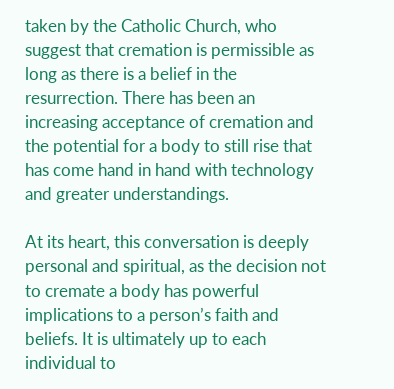taken by the Catholic Church, who suggest that cremation is permissible as long as there is a belief in the resurrection. There has been an increasing acceptance of cremation and the potential for a body to still rise that has come hand in hand with technology and greater understandings.

At its heart, this conversation is deeply personal and spiritual, as the decision not to cremate a body has powerful implications to a person’s faith and beliefs. It is ultimately up to each individual to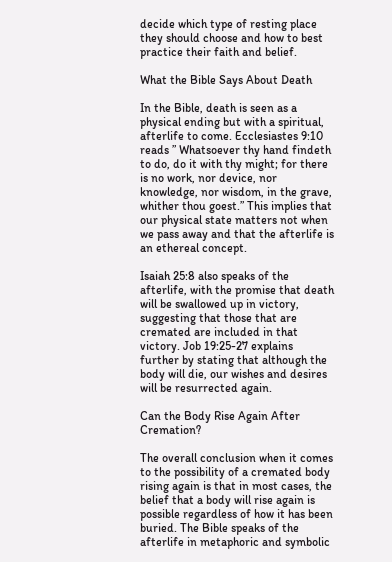decide which type of resting place they should choose and how to best practice their faith and belief.

What the Bible Says About Death

In the Bible, death is seen as a physical ending but with a spiritual, afterlife to come. Ecclesiastes 9:10 reads ” Whatsoever thy hand findeth to do, do it with thy might; for there is no work, nor device, nor knowledge, nor wisdom, in the grave, whither thou goest.” This implies that our physical state matters not when we pass away and that the afterlife is an ethereal concept.

Isaiah 25:8 also speaks of the afterlife, with the promise that death will be swallowed up in victory, suggesting that those that are cremated are included in that victory. Job 19:25-27 explains further by stating that although the body will die, our wishes and desires will be resurrected again.

Can the Body Rise Again After Cremation?

The overall conclusion when it comes to the possibility of a cremated body rising again is that in most cases, the belief that a body will rise again is possible regardless of how it has been buried. The Bible speaks of the afterlife in metaphoric and symbolic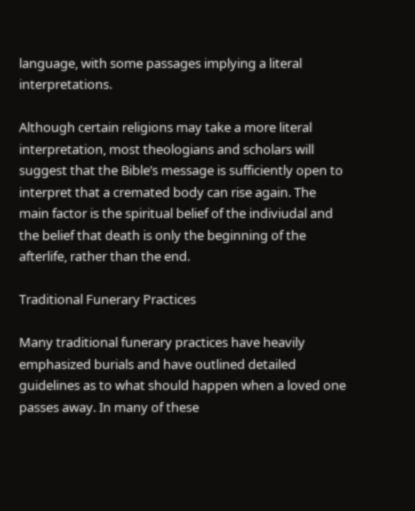language, with some passages implying a literal interpretations.

Although certain religions may take a more literal interpretation, most theologians and scholars will suggest that the Bible’s message is sufficiently open to interpret that a cremated body can rise again. The main factor is the spiritual belief of the indiviudal and the belief that death is only the beginning of the afterlife, rather than the end.

Traditional Funerary Practices

Many traditional funerary practices have heavily emphasized burials and have outlined detailed guidelines as to what should happen when a loved one passes away. In many of these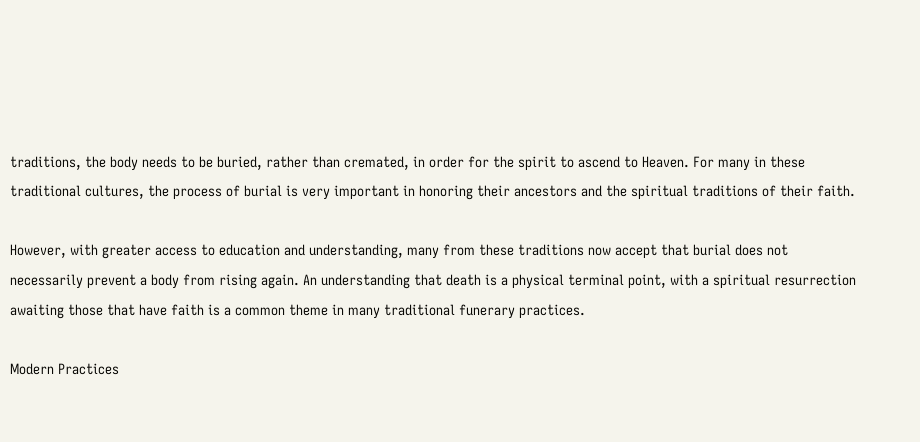traditions, the body needs to be buried, rather than cremated, in order for the spirit to ascend to Heaven. For many in these traditional cultures, the process of burial is very important in honoring their ancestors and the spiritual traditions of their faith.

However, with greater access to education and understanding, many from these traditions now accept that burial does not necessarily prevent a body from rising again. An understanding that death is a physical terminal point, with a spiritual resurrection awaiting those that have faith is a common theme in many traditional funerary practices.

Modern Practices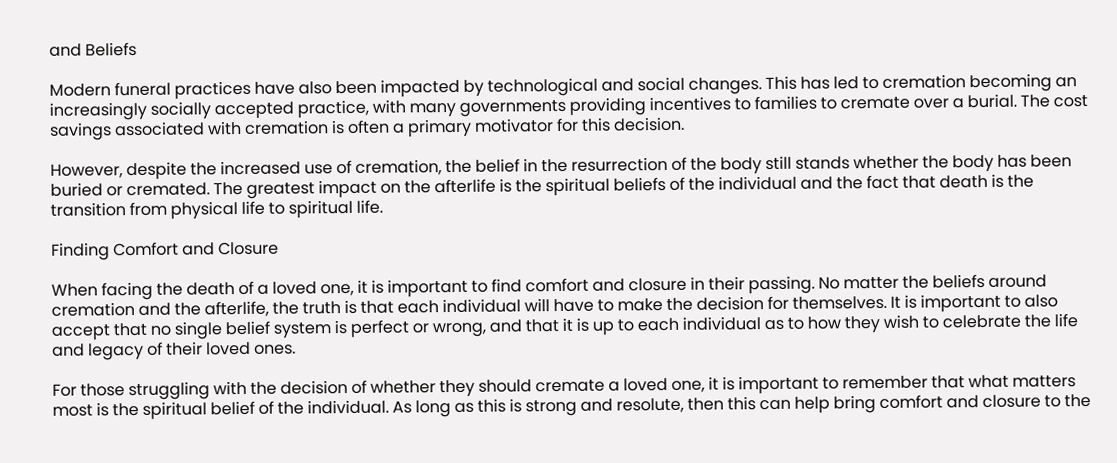and Beliefs

Modern funeral practices have also been impacted by technological and social changes. This has led to cremation becoming an increasingly socially accepted practice, with many governments providing incentives to families to cremate over a burial. The cost savings associated with cremation is often a primary motivator for this decision.

However, despite the increased use of cremation, the belief in the resurrection of the body still stands whether the body has been buried or cremated. The greatest impact on the afterlife is the spiritual beliefs of the individual and the fact that death is the transition from physical life to spiritual life.

Finding Comfort and Closure

When facing the death of a loved one, it is important to find comfort and closure in their passing. No matter the beliefs around cremation and the afterlife, the truth is that each individual will have to make the decision for themselves. It is important to also accept that no single belief system is perfect or wrong, and that it is up to each individual as to how they wish to celebrate the life and legacy of their loved ones.

For those struggling with the decision of whether they should cremate a loved one, it is important to remember that what matters most is the spiritual belief of the individual. As long as this is strong and resolute, then this can help bring comfort and closure to the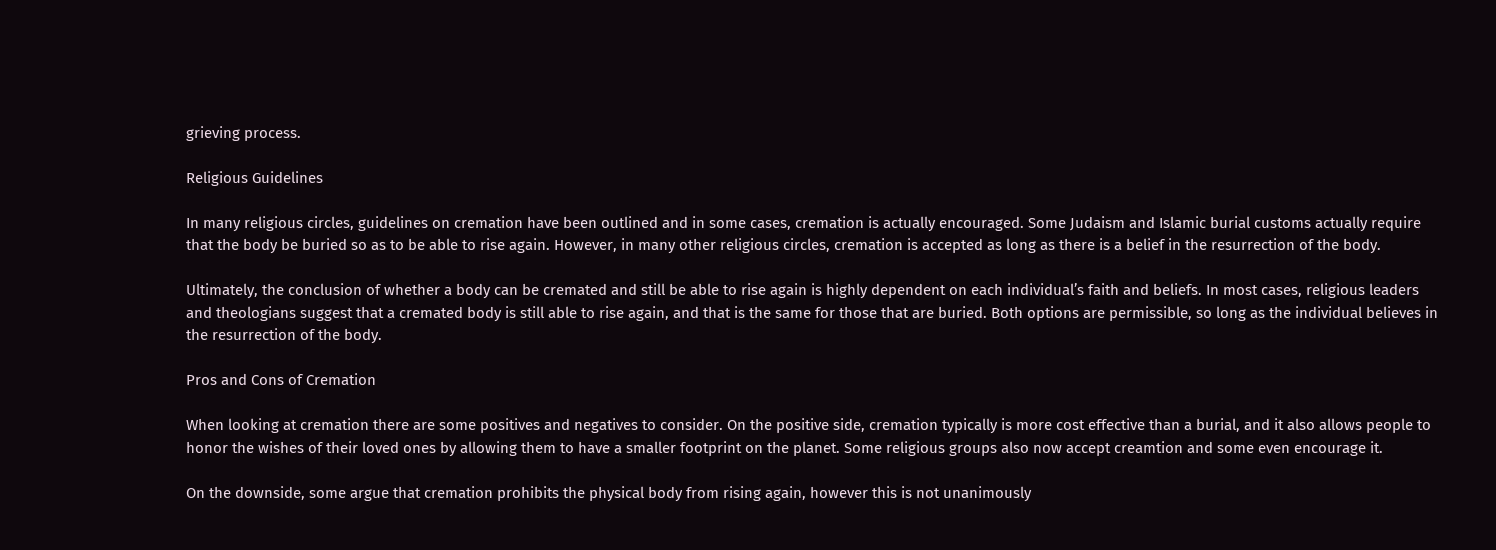grieving process.

Religious Guidelines

In many religious circles, guidelines on cremation have been outlined and in some cases, cremation is actually encouraged. Some Judaism and Islamic burial customs actually require that the body be buried so as to be able to rise again. However, in many other religious circles, cremation is accepted as long as there is a belief in the resurrection of the body.

Ultimately, the conclusion of whether a body can be cremated and still be able to rise again is highly dependent on each individual’s faith and beliefs. In most cases, religious leaders and theologians suggest that a cremated body is still able to rise again, and that is the same for those that are buried. Both options are permissible, so long as the individual believes in the resurrection of the body.

Pros and Cons of Cremation

When looking at cremation there are some positives and negatives to consider. On the positive side, cremation typically is more cost effective than a burial, and it also allows people to honor the wishes of their loved ones by allowing them to have a smaller footprint on the planet. Some religious groups also now accept creamtion and some even encourage it.

On the downside, some argue that cremation prohibits the physical body from rising again, however this is not unanimously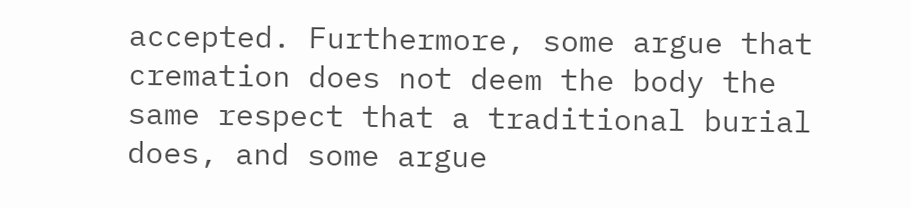accepted. Furthermore, some argue that cremation does not deem the body the same respect that a traditional burial does, and some argue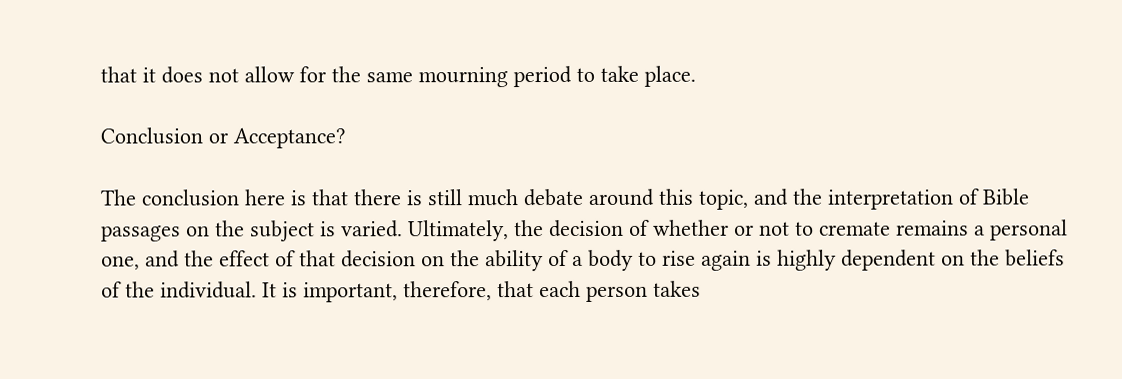that it does not allow for the same mourning period to take place.

Conclusion or Acceptance?

The conclusion here is that there is still much debate around this topic, and the interpretation of Bible passages on the subject is varied. Ultimately, the decision of whether or not to cremate remains a personal one, and the effect of that decision on the ability of a body to rise again is highly dependent on the beliefs of the individual. It is important, therefore, that each person takes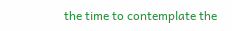the time to contemplate the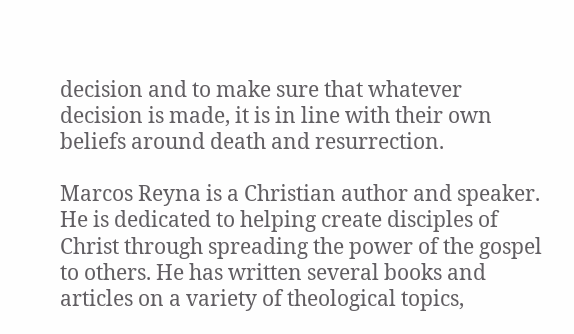decision and to make sure that whatever decision is made, it is in line with their own beliefs around death and resurrection.

Marcos Reyna is a Christian author and speaker. He is dedicated to helping create disciples of Christ through spreading the power of the gospel to others. He has written several books and articles on a variety of theological topics,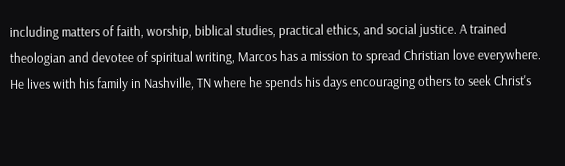including matters of faith, worship, biblical studies, practical ethics, and social justice. A trained theologian and devotee of spiritual writing, Marcos has a mission to spread Christian love everywhere. He lives with his family in Nashville, TN where he spends his days encouraging others to seek Christ's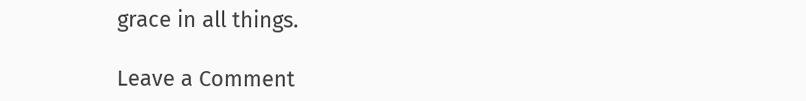grace in all things.

Leave a Comment